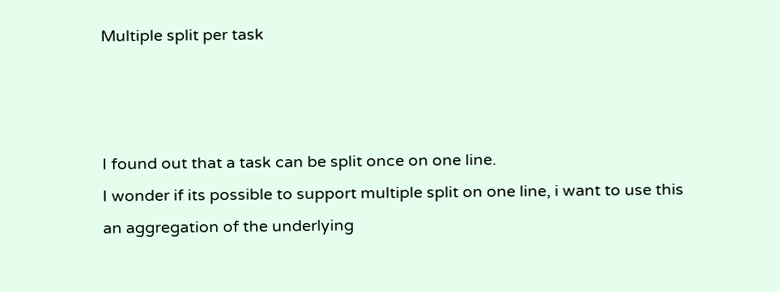Multiple split per task



I found out that a task can be split once on one line.
I wonder if its possible to support multiple split on one line, i want to use this an aggregation of the underlying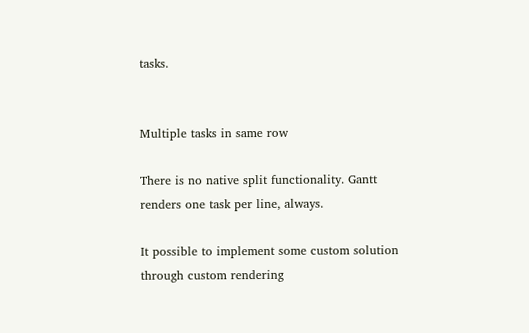tasks.


Multiple tasks in same row

There is no native split functionality. Gantt renders one task per line, always.

It possible to implement some custom solution through custom rendering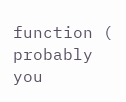function ( probably you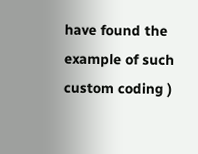have found the example of such custom coding )